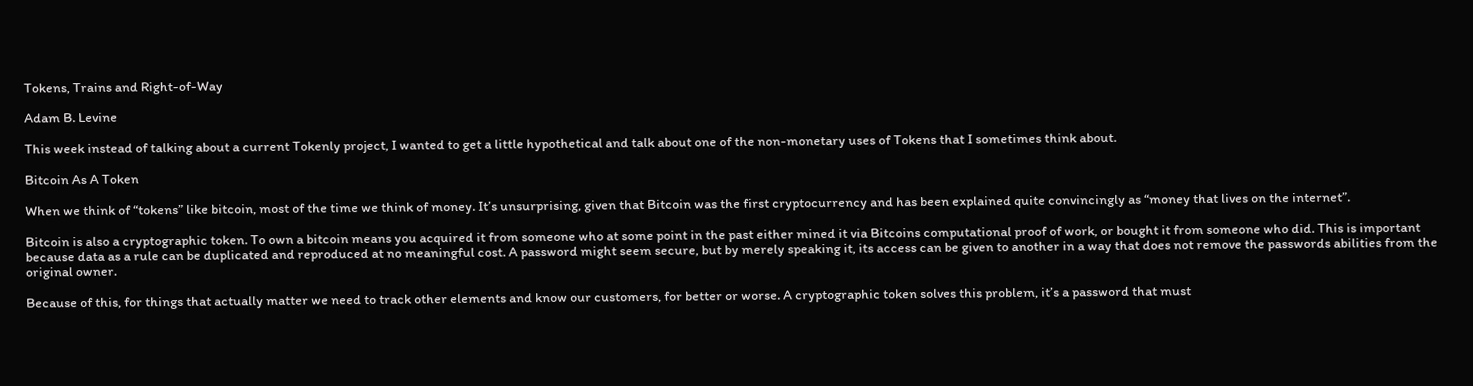Tokens, Trains and Right-of-Way

Adam B. Levine

This week instead of talking about a current Tokenly project, I wanted to get a little hypothetical and talk about one of the non-monetary uses of Tokens that I sometimes think about.

Bitcoin As A Token

When we think of “tokens” like bitcoin, most of the time we think of money. It’s unsurprising, given that Bitcoin was the first cryptocurrency and has been explained quite convincingly as “money that lives on the internet”.

Bitcoin is also a cryptographic token. To own a bitcoin means you acquired it from someone who at some point in the past either mined it via Bitcoins computational proof of work, or bought it from someone who did. This is important because data as a rule can be duplicated and reproduced at no meaningful cost. A password might seem secure, but by merely speaking it, its access can be given to another in a way that does not remove the passwords abilities from the original owner.

Because of this, for things that actually matter we need to track other elements and know our customers, for better or worse. A cryptographic token solves this problem, it’s a password that must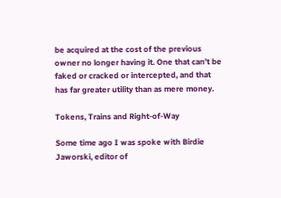be acquired at the cost of the previous owner no longer having it. One that can’t be faked or cracked or intercepted, and that has far greater utility than as mere money.

Tokens, Trains and Right-of-Way

Some time ago I was spoke with Birdie Jaworski, editor of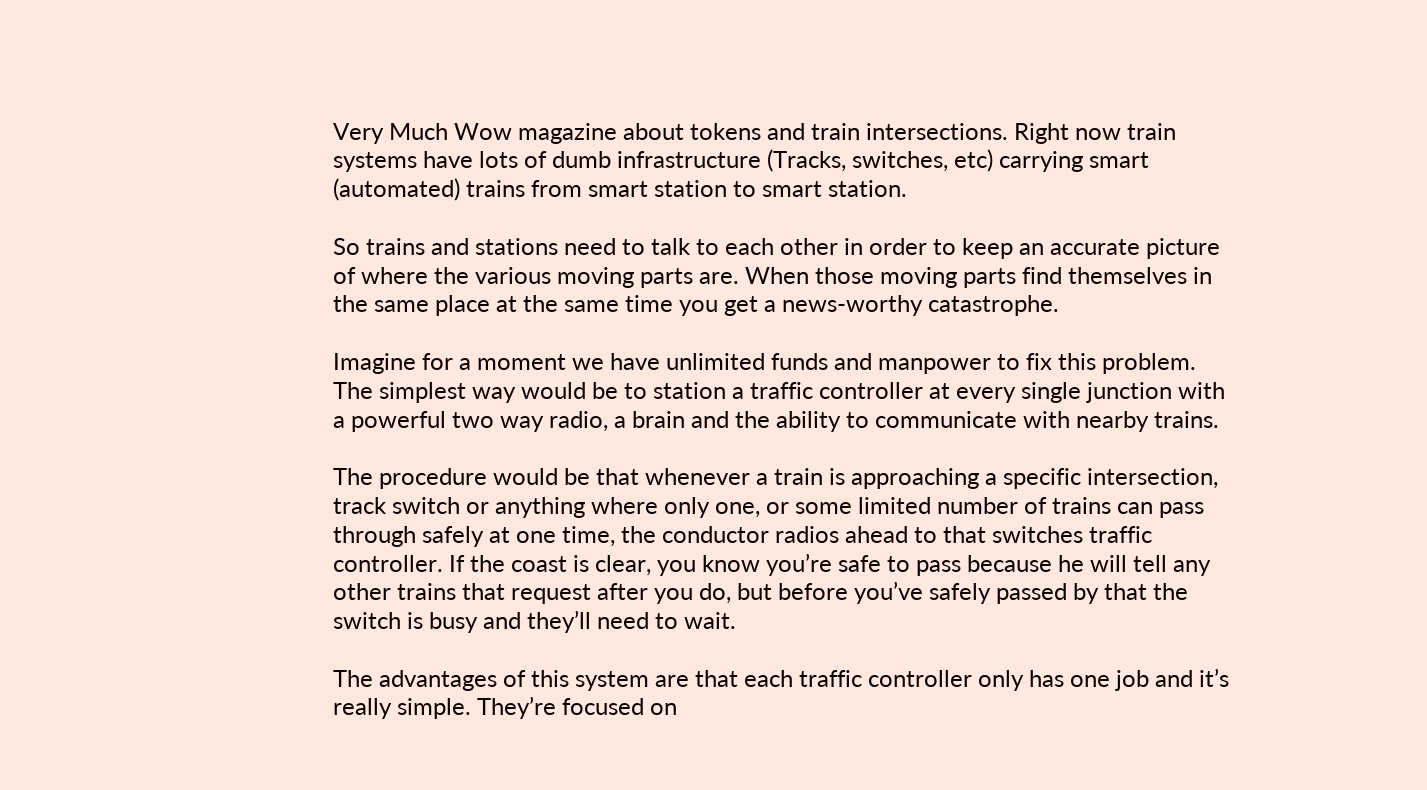Very Much Wow magazine about tokens and train intersections. Right now train systems have lots of dumb infrastructure (Tracks, switches, etc) carrying smart (automated) trains from smart station to smart station.

So trains and stations need to talk to each other in order to keep an accurate picture of where the various moving parts are. When those moving parts find themselves in the same place at the same time you get a news-worthy catastrophe.

Imagine for a moment we have unlimited funds and manpower to fix this problem. The simplest way would be to station a traffic controller at every single junction with a powerful two way radio, a brain and the ability to communicate with nearby trains.

The procedure would be that whenever a train is approaching a specific intersection, track switch or anything where only one, or some limited number of trains can pass through safely at one time, the conductor radios ahead to that switches traffic controller. If the coast is clear, you know you’re safe to pass because he will tell any other trains that request after you do, but before you’ve safely passed by that the switch is busy and they’ll need to wait.

The advantages of this system are that each traffic controller only has one job and it’s really simple. They’re focused on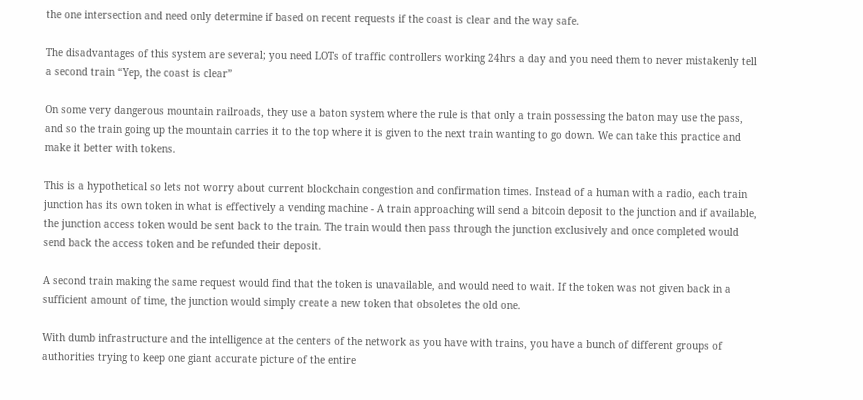the one intersection and need only determine if based on recent requests if the coast is clear and the way safe.

The disadvantages of this system are several; you need LOTs of traffic controllers working 24hrs a day and you need them to never mistakenly tell a second train “Yep, the coast is clear”

On some very dangerous mountain railroads, they use a baton system where the rule is that only a train possessing the baton may use the pass, and so the train going up the mountain carries it to the top where it is given to the next train wanting to go down. We can take this practice and make it better with tokens.

This is a hypothetical so lets not worry about current blockchain congestion and confirmation times. Instead of a human with a radio, each train junction has its own token in what is effectively a vending machine - A train approaching will send a bitcoin deposit to the junction and if available, the junction access token would be sent back to the train. The train would then pass through the junction exclusively and once completed would send back the access token and be refunded their deposit.

A second train making the same request would find that the token is unavailable, and would need to wait. If the token was not given back in a sufficient amount of time, the junction would simply create a new token that obsoletes the old one.

With dumb infrastructure and the intelligence at the centers of the network as you have with trains, you have a bunch of different groups of authorities trying to keep one giant accurate picture of the entire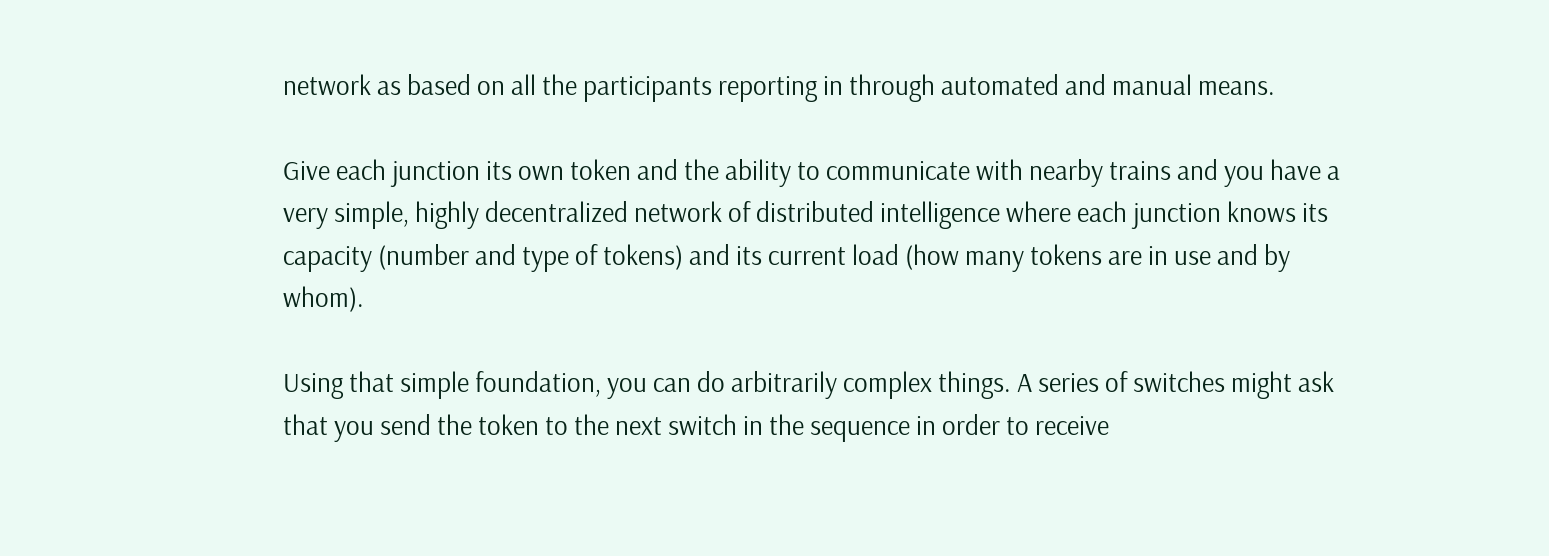network as based on all the participants reporting in through automated and manual means.

Give each junction its own token and the ability to communicate with nearby trains and you have a very simple, highly decentralized network of distributed intelligence where each junction knows its capacity (number and type of tokens) and its current load (how many tokens are in use and by whom).

Using that simple foundation, you can do arbitrarily complex things. A series of switches might ask that you send the token to the next switch in the sequence in order to receive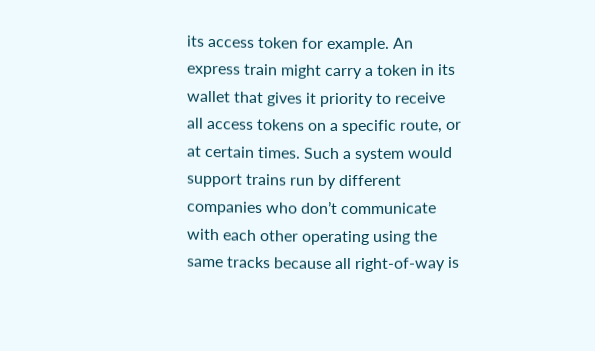its access token for example. An express train might carry a token in its wallet that gives it priority to receive all access tokens on a specific route, or at certain times. Such a system would support trains run by different companies who don’t communicate with each other operating using the same tracks because all right-of-way is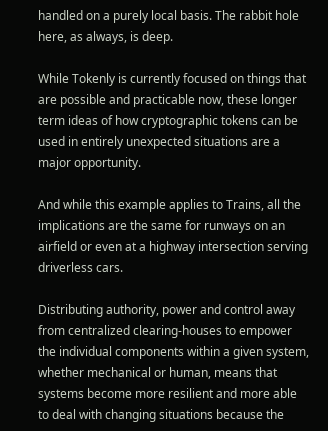handled on a purely local basis. The rabbit hole here, as always, is deep.

While Tokenly is currently focused on things that are possible and practicable now, these longer term ideas of how cryptographic tokens can be used in entirely unexpected situations are a major opportunity.

And while this example applies to Trains, all the implications are the same for runways on an airfield or even at a highway intersection serving driverless cars.

Distributing authority, power and control away from centralized clearing-houses to empower the individual components within a given system, whether mechanical or human, means that systems become more resilient and more able to deal with changing situations because the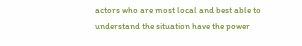actors who are most local and best able to understand the situation have the power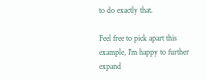to do exactly that.

Feel free to pick apart this example, I'm happy to further expand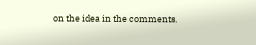on the idea in the comments.